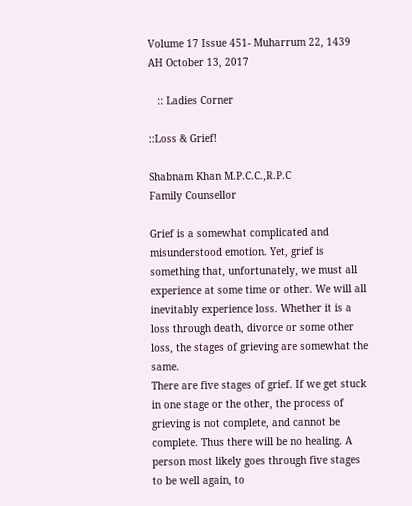Volume 17 Issue 451- Muharrum 22, 1439 AH October 13, 2017

   :: Ladies Corner

::Loss & Grief!

Shabnam Khan M.P.C.C.,R.P.C
Family Counsellor

Grief is a somewhat complicated and misunderstood emotion. Yet, grief is something that, unfortunately, we must all experience at some time or other. We will all inevitably experience loss. Whether it is a loss through death, divorce or some other loss, the stages of grieving are somewhat the same.
There are five stages of grief. If we get stuck in one stage or the other, the process of grieving is not complete, and cannot be complete. Thus there will be no healing. A person most likely goes through five stages to be well again, to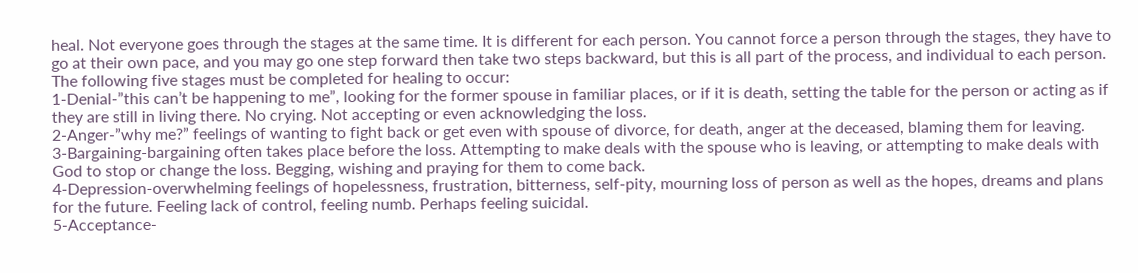heal. Not everyone goes through the stages at the same time. It is different for each person. You cannot force a person through the stages, they have to go at their own pace, and you may go one step forward then take two steps backward, but this is all part of the process, and individual to each person. The following five stages must be completed for healing to occur:
1-Denial-”this can’t be happening to me”, looking for the former spouse in familiar places, or if it is death, setting the table for the person or acting as if they are still in living there. No crying. Not accepting or even acknowledging the loss.
2-Anger-”why me?” feelings of wanting to fight back or get even with spouse of divorce, for death, anger at the deceased, blaming them for leaving.
3-Bargaining-bargaining often takes place before the loss. Attempting to make deals with the spouse who is leaving, or attempting to make deals with God to stop or change the loss. Begging, wishing and praying for them to come back.
4-Depression-overwhelming feelings of hopelessness, frustration, bitterness, self-pity, mourning loss of person as well as the hopes, dreams and plans for the future. Feeling lack of control, feeling numb. Perhaps feeling suicidal.
5-Acceptance-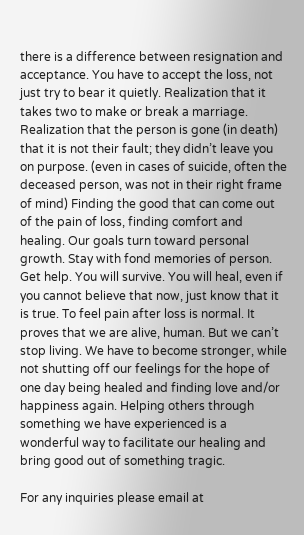there is a difference between resignation and acceptance. You have to accept the loss, not just try to bear it quietly. Realization that it takes two to make or break a marriage. Realization that the person is gone (in death) that it is not their fault; they didn’t leave you on purpose. (even in cases of suicide, often the deceased person, was not in their right frame of mind) Finding the good that can come out of the pain of loss, finding comfort and healing. Our goals turn toward personal growth. Stay with fond memories of person.
Get help. You will survive. You will heal, even if you cannot believe that now, just know that it is true. To feel pain after loss is normal. It proves that we are alive, human. But we can’t stop living. We have to become stronger, while not shutting off our feelings for the hope of one day being healed and finding love and/or happiness again. Helping others through something we have experienced is a wonderful way to facilitate our healing and bring good out of something tragic.

For any inquiries please email at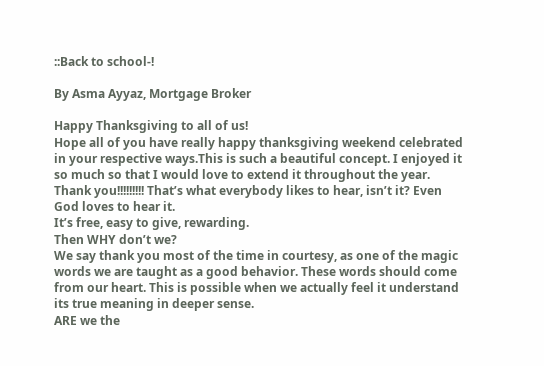::Back to school-!

By Asma Ayyaz, Mortgage Broker

Happy Thanksgiving to all of us!
Hope all of you have really happy thanksgiving weekend celebrated in your respective ways.This is such a beautiful concept. I enjoyed it so much so that I would love to extend it throughout the year. Thank you!!!!!!!!! That’s what everybody likes to hear, isn’t it? Even God loves to hear it.
It’s free, easy to give, rewarding.
Then WHY don’t we?
We say thank you most of the time in courtesy, as one of the magic words we are taught as a good behavior. These words should come from our heart. This is possible when we actually feel it understand its true meaning in deeper sense.
ARE we the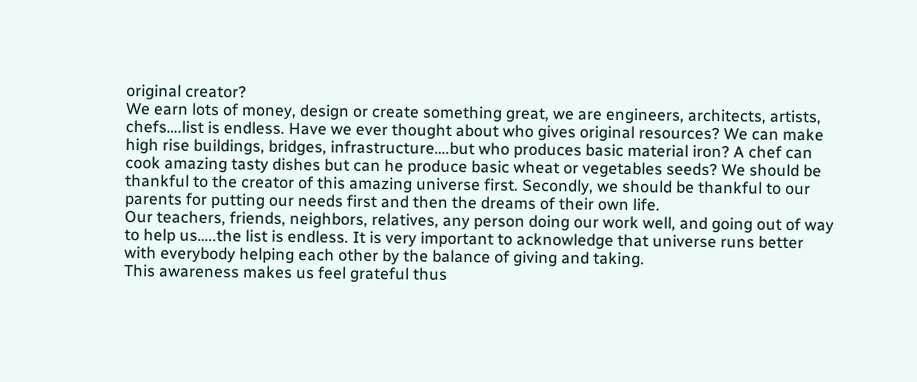original creator?
We earn lots of money, design or create something great, we are engineers, architects, artists, chefs….list is endless. Have we ever thought about who gives original resources? We can make high rise buildings, bridges, infrastructure….but who produces basic material iron? A chef can cook amazing tasty dishes but can he produce basic wheat or vegetables seeds? We should be thankful to the creator of this amazing universe first. Secondly, we should be thankful to our parents for putting our needs first and then the dreams of their own life.
Our teachers, friends, neighbors, relatives, any person doing our work well, and going out of way to help us…..the list is endless. It is very important to acknowledge that universe runs better with everybody helping each other by the balance of giving and taking.
This awareness makes us feel grateful thus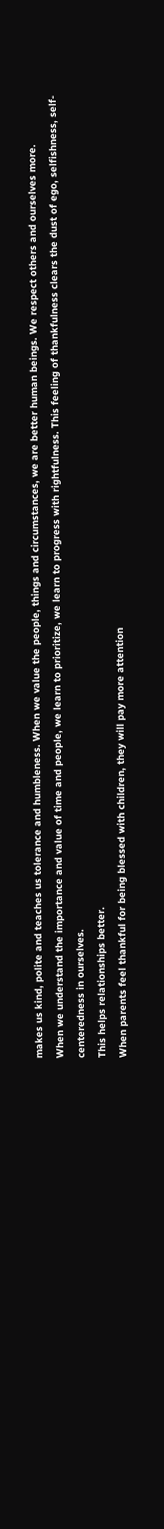makes us kind, polite and teaches us tolerance and humbleness. When we value the people, things and circumstances, we are better human beings. We respect others and ourselves more.
When we understand the importance and value of time and people, we learn to prioritize, we learn to progress with rightfulness. This feeling of thankfulness clears the dust of ego, selfishness, self-centeredness in ourselves.
This helps relationships better.
When parents feel thankful for being blessed with children, they will pay more attention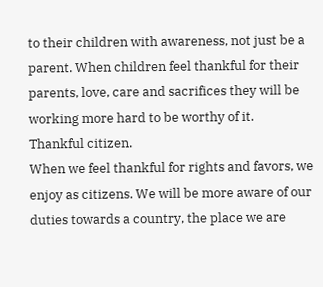to their children with awareness, not just be a parent. When children feel thankful for their parents, love, care and sacrifices they will be working more hard to be worthy of it.
Thankful citizen.
When we feel thankful for rights and favors, we enjoy as citizens. We will be more aware of our duties towards a country, the place we are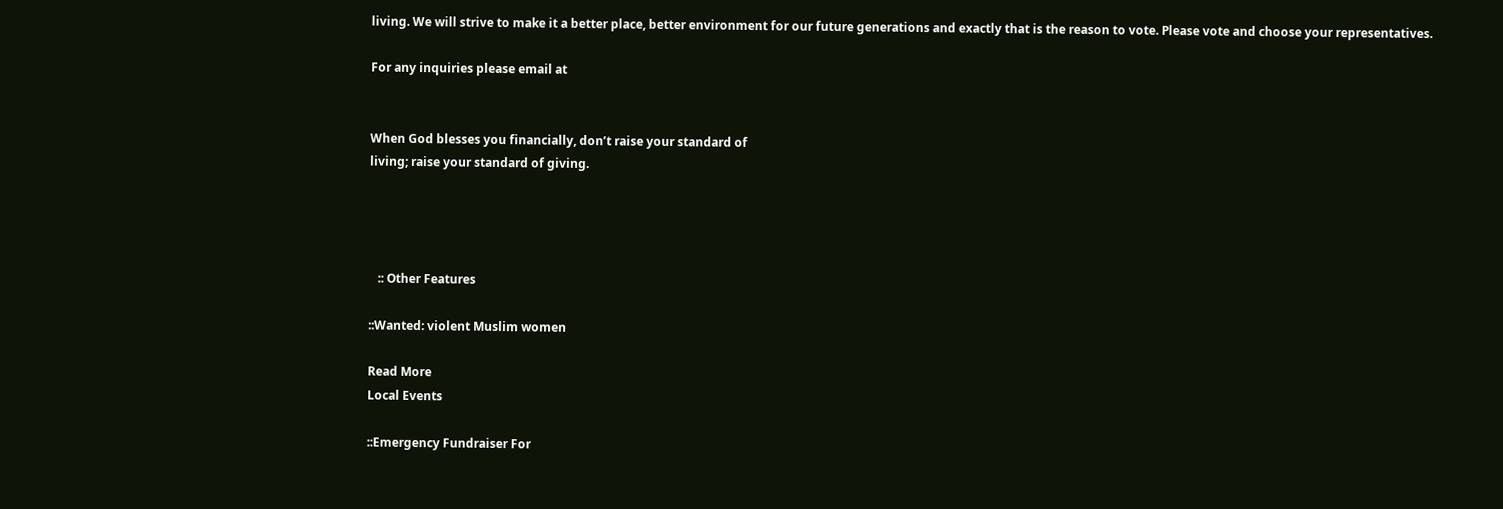living. We will strive to make it a better place, better environment for our future generations and exactly that is the reason to vote. Please vote and choose your representatives.

For any inquiries please email at


When God blesses you financially, don’t raise your standard of
living; raise your standard of giving.




   :: Other Features

::Wanted: violent Muslim women

Read More
Local Events

::Emergency Fundraiser For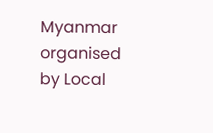Myanmar organised by Local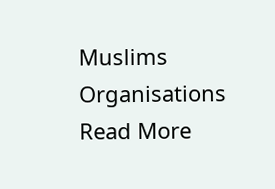Muslims Organisations
Read More